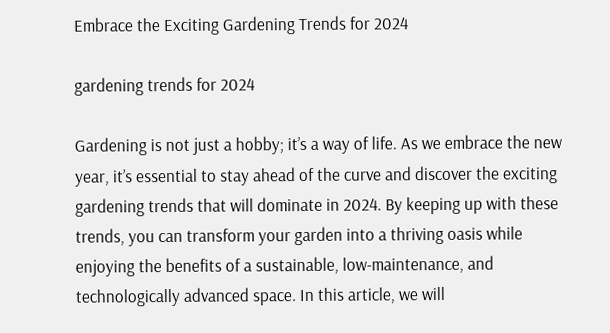Embrace the Exciting Gardening Trends for 2024

gardening trends for 2024

Gardening is not just a hobby; it’s a way of life. As we embrace the new year, it’s essential to stay ahead of the curve and discover the exciting gardening trends that will dominate in 2024. By keeping up with these trends, you can transform your garden into a thriving oasis while enjoying the benefits of a sustainable, low-maintenance, and technologically advanced space. In this article, we will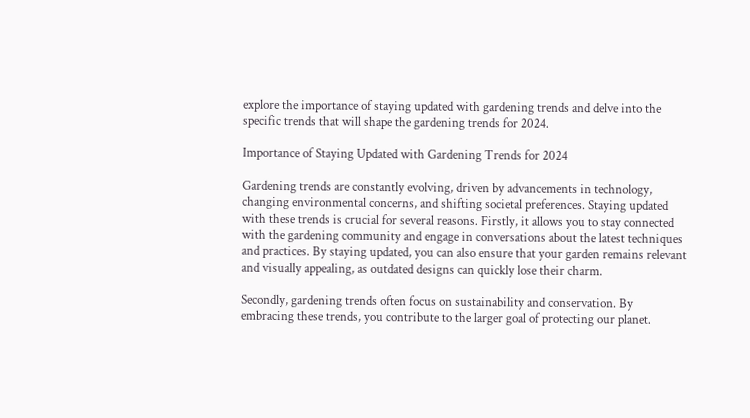explore the importance of staying updated with gardening trends and delve into the specific trends that will shape the gardening trends for 2024.

Importance of Staying Updated with Gardening Trends for 2024

Gardening trends are constantly evolving, driven by advancements in technology, changing environmental concerns, and shifting societal preferences. Staying updated with these trends is crucial for several reasons. Firstly, it allows you to stay connected with the gardening community and engage in conversations about the latest techniques and practices. By staying updated, you can also ensure that your garden remains relevant and visually appealing, as outdated designs can quickly lose their charm.

Secondly, gardening trends often focus on sustainability and conservation. By embracing these trends, you contribute to the larger goal of protecting our planet.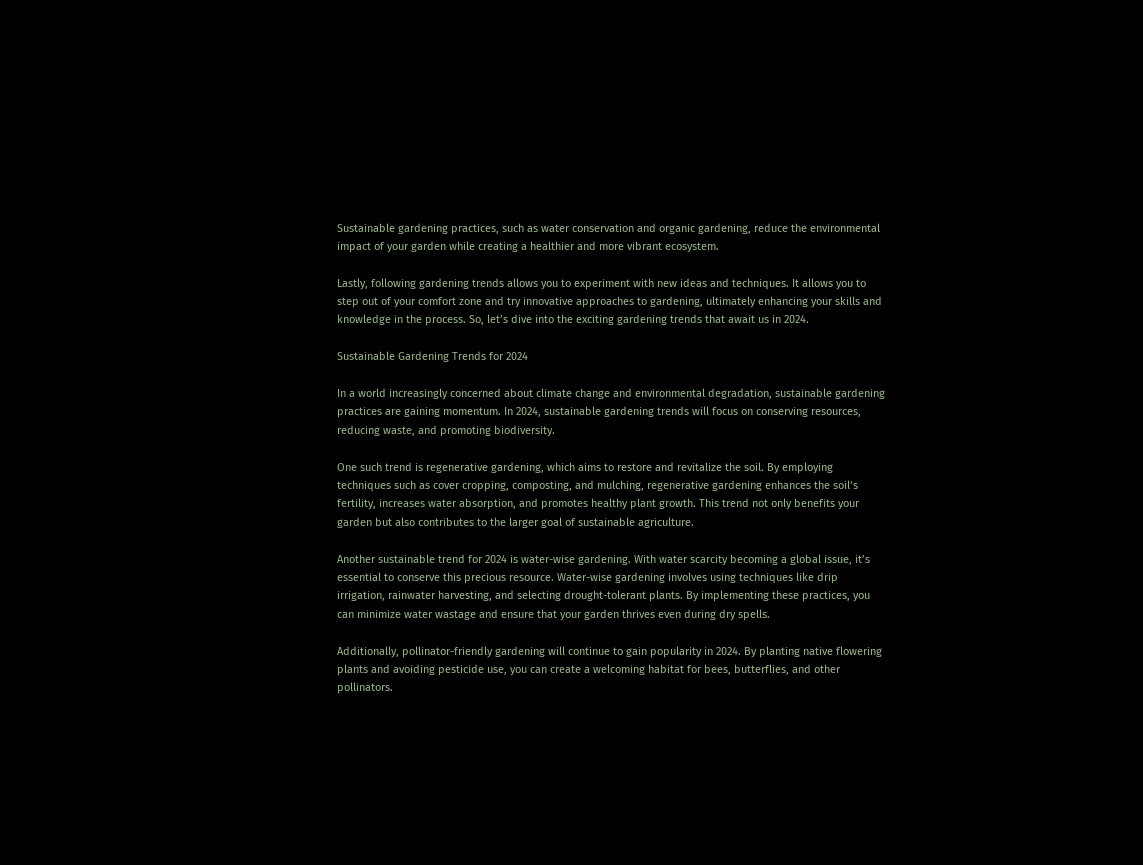Sustainable gardening practices, such as water conservation and organic gardening, reduce the environmental impact of your garden while creating a healthier and more vibrant ecosystem.

Lastly, following gardening trends allows you to experiment with new ideas and techniques. It allows you to step out of your comfort zone and try innovative approaches to gardening, ultimately enhancing your skills and knowledge in the process. So, let’s dive into the exciting gardening trends that await us in 2024.

Sustainable Gardening Trends for 2024

In a world increasingly concerned about climate change and environmental degradation, sustainable gardening practices are gaining momentum. In 2024, sustainable gardening trends will focus on conserving resources, reducing waste, and promoting biodiversity.

One such trend is regenerative gardening, which aims to restore and revitalize the soil. By employing techniques such as cover cropping, composting, and mulching, regenerative gardening enhances the soil’s fertility, increases water absorption, and promotes healthy plant growth. This trend not only benefits your garden but also contributes to the larger goal of sustainable agriculture.

Another sustainable trend for 2024 is water-wise gardening. With water scarcity becoming a global issue, it’s essential to conserve this precious resource. Water-wise gardening involves using techniques like drip irrigation, rainwater harvesting, and selecting drought-tolerant plants. By implementing these practices, you can minimize water wastage and ensure that your garden thrives even during dry spells.

Additionally, pollinator-friendly gardening will continue to gain popularity in 2024. By planting native flowering plants and avoiding pesticide use, you can create a welcoming habitat for bees, butterflies, and other pollinators.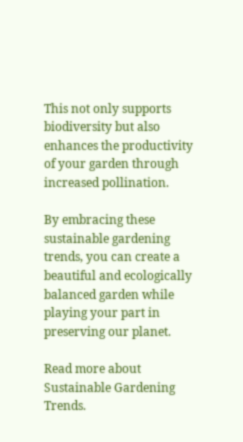This not only supports biodiversity but also enhances the productivity of your garden through increased pollination.

By embracing these sustainable gardening trends, you can create a beautiful and ecologically balanced garden while playing your part in preserving our planet.

Read more about Sustainable Gardening Trends.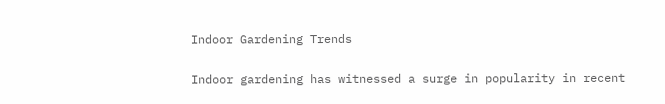Indoor Gardening Trends

Indoor gardening has witnessed a surge in popularity in recent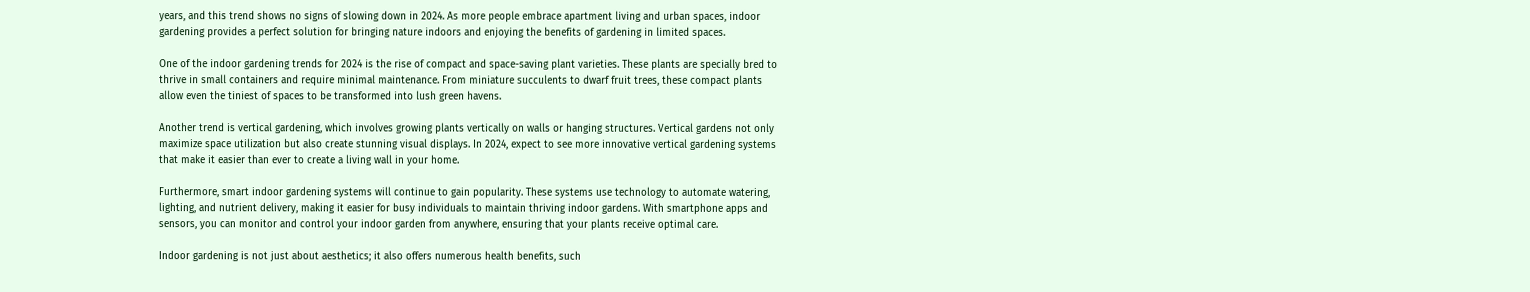years, and this trend shows no signs of slowing down in 2024. As more people embrace apartment living and urban spaces, indoor gardening provides a perfect solution for bringing nature indoors and enjoying the benefits of gardening in limited spaces.

One of the indoor gardening trends for 2024 is the rise of compact and space-saving plant varieties. These plants are specially bred to thrive in small containers and require minimal maintenance. From miniature succulents to dwarf fruit trees, these compact plants allow even the tiniest of spaces to be transformed into lush green havens.

Another trend is vertical gardening, which involves growing plants vertically on walls or hanging structures. Vertical gardens not only maximize space utilization but also create stunning visual displays. In 2024, expect to see more innovative vertical gardening systems that make it easier than ever to create a living wall in your home.

Furthermore, smart indoor gardening systems will continue to gain popularity. These systems use technology to automate watering, lighting, and nutrient delivery, making it easier for busy individuals to maintain thriving indoor gardens. With smartphone apps and sensors, you can monitor and control your indoor garden from anywhere, ensuring that your plants receive optimal care.

Indoor gardening is not just about aesthetics; it also offers numerous health benefits, such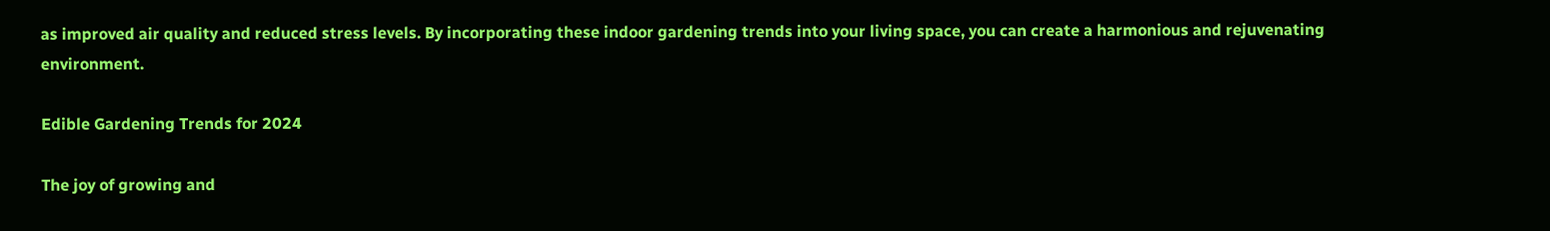as improved air quality and reduced stress levels. By incorporating these indoor gardening trends into your living space, you can create a harmonious and rejuvenating environment.

Edible Gardening Trends for 2024

The joy of growing and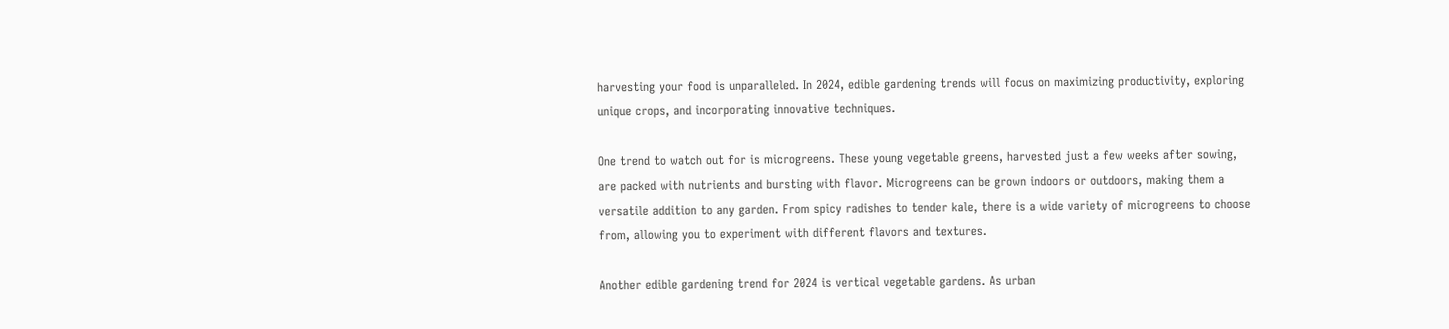harvesting your food is unparalleled. In 2024, edible gardening trends will focus on maximizing productivity, exploring unique crops, and incorporating innovative techniques.

One trend to watch out for is microgreens. These young vegetable greens, harvested just a few weeks after sowing, are packed with nutrients and bursting with flavor. Microgreens can be grown indoors or outdoors, making them a versatile addition to any garden. From spicy radishes to tender kale, there is a wide variety of microgreens to choose from, allowing you to experiment with different flavors and textures.

Another edible gardening trend for 2024 is vertical vegetable gardens. As urban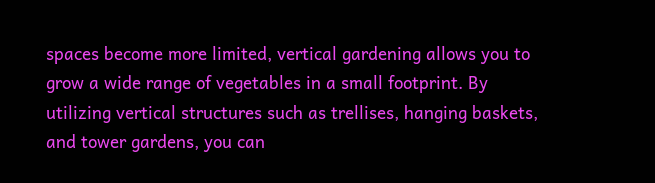spaces become more limited, vertical gardening allows you to grow a wide range of vegetables in a small footprint. By utilizing vertical structures such as trellises, hanging baskets, and tower gardens, you can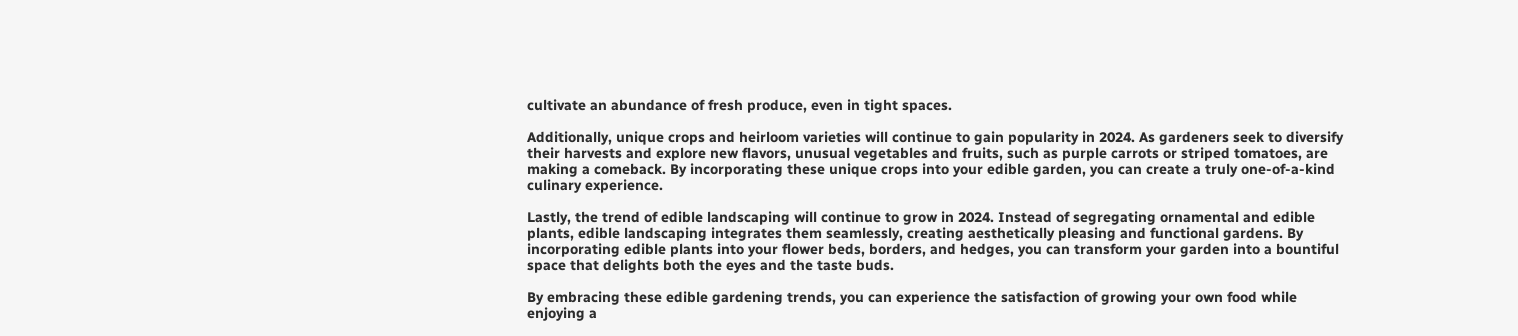cultivate an abundance of fresh produce, even in tight spaces.

Additionally, unique crops and heirloom varieties will continue to gain popularity in 2024. As gardeners seek to diversify their harvests and explore new flavors, unusual vegetables and fruits, such as purple carrots or striped tomatoes, are making a comeback. By incorporating these unique crops into your edible garden, you can create a truly one-of-a-kind culinary experience.

Lastly, the trend of edible landscaping will continue to grow in 2024. Instead of segregating ornamental and edible plants, edible landscaping integrates them seamlessly, creating aesthetically pleasing and functional gardens. By incorporating edible plants into your flower beds, borders, and hedges, you can transform your garden into a bountiful space that delights both the eyes and the taste buds.

By embracing these edible gardening trends, you can experience the satisfaction of growing your own food while enjoying a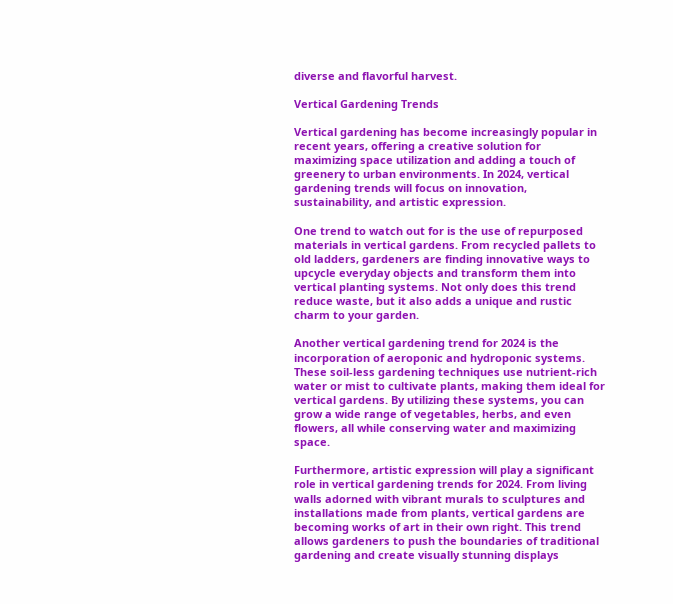diverse and flavorful harvest.

Vertical Gardening Trends

Vertical gardening has become increasingly popular in recent years, offering a creative solution for maximizing space utilization and adding a touch of greenery to urban environments. In 2024, vertical gardening trends will focus on innovation, sustainability, and artistic expression.

One trend to watch out for is the use of repurposed materials in vertical gardens. From recycled pallets to old ladders, gardeners are finding innovative ways to upcycle everyday objects and transform them into vertical planting systems. Not only does this trend reduce waste, but it also adds a unique and rustic charm to your garden.

Another vertical gardening trend for 2024 is the incorporation of aeroponic and hydroponic systems. These soil-less gardening techniques use nutrient-rich water or mist to cultivate plants, making them ideal for vertical gardens. By utilizing these systems, you can grow a wide range of vegetables, herbs, and even flowers, all while conserving water and maximizing space.

Furthermore, artistic expression will play a significant role in vertical gardening trends for 2024. From living walls adorned with vibrant murals to sculptures and installations made from plants, vertical gardens are becoming works of art in their own right. This trend allows gardeners to push the boundaries of traditional gardening and create visually stunning displays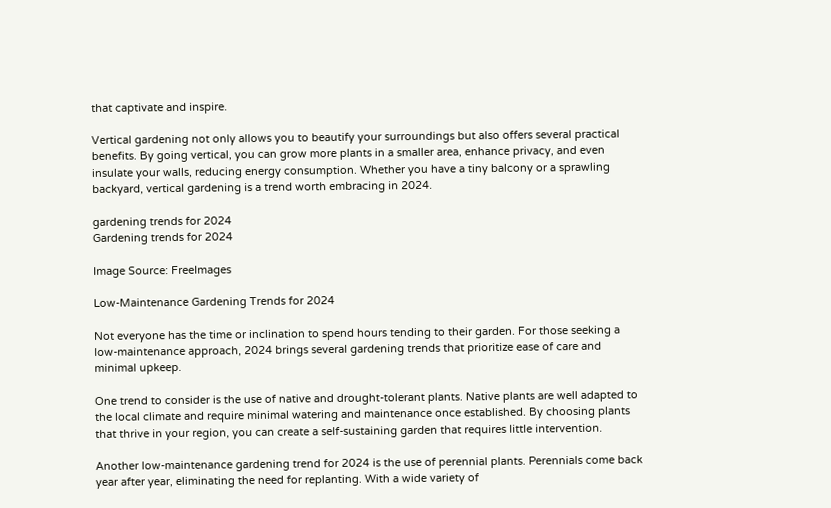that captivate and inspire.

Vertical gardening not only allows you to beautify your surroundings but also offers several practical benefits. By going vertical, you can grow more plants in a smaller area, enhance privacy, and even insulate your walls, reducing energy consumption. Whether you have a tiny balcony or a sprawling backyard, vertical gardening is a trend worth embracing in 2024.

gardening trends for 2024
Gardening trends for 2024

Image Source: FreeImages

Low-Maintenance Gardening Trends for 2024

Not everyone has the time or inclination to spend hours tending to their garden. For those seeking a low-maintenance approach, 2024 brings several gardening trends that prioritize ease of care and minimal upkeep.

One trend to consider is the use of native and drought-tolerant plants. Native plants are well adapted to the local climate and require minimal watering and maintenance once established. By choosing plants that thrive in your region, you can create a self-sustaining garden that requires little intervention.

Another low-maintenance gardening trend for 2024 is the use of perennial plants. Perennials come back year after year, eliminating the need for replanting. With a wide variety of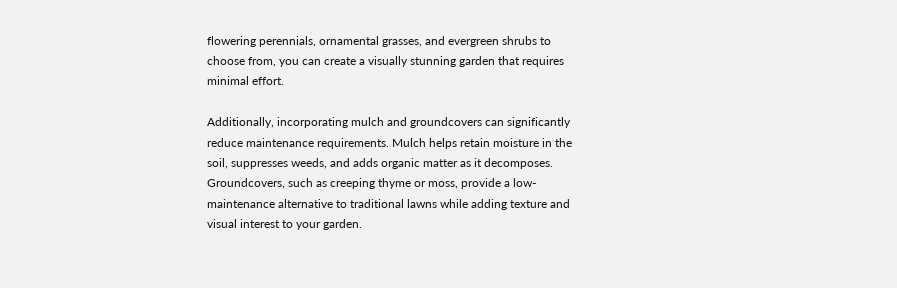flowering perennials, ornamental grasses, and evergreen shrubs to choose from, you can create a visually stunning garden that requires minimal effort.

Additionally, incorporating mulch and groundcovers can significantly reduce maintenance requirements. Mulch helps retain moisture in the soil, suppresses weeds, and adds organic matter as it decomposes. Groundcovers, such as creeping thyme or moss, provide a low-maintenance alternative to traditional lawns while adding texture and visual interest to your garden.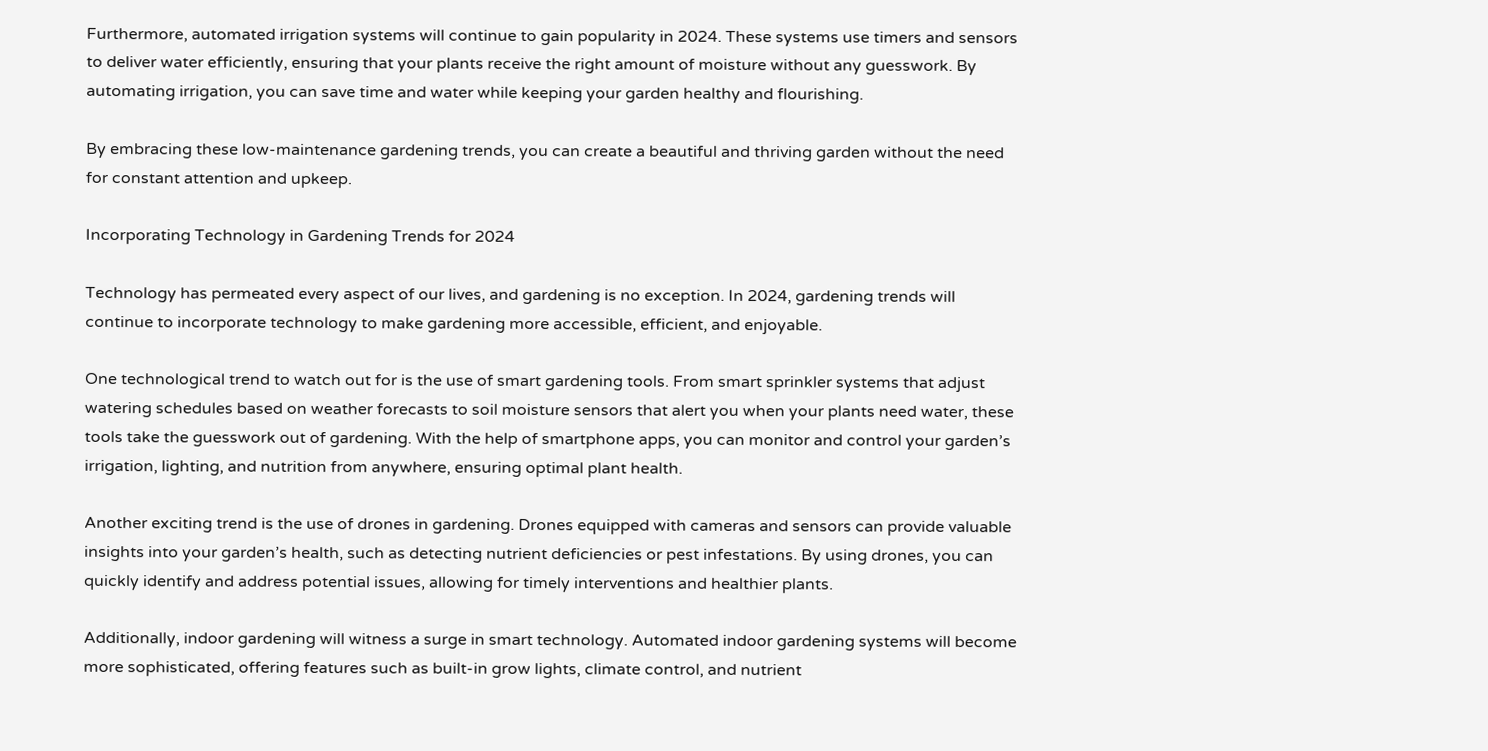Furthermore, automated irrigation systems will continue to gain popularity in 2024. These systems use timers and sensors to deliver water efficiently, ensuring that your plants receive the right amount of moisture without any guesswork. By automating irrigation, you can save time and water while keeping your garden healthy and flourishing.

By embracing these low-maintenance gardening trends, you can create a beautiful and thriving garden without the need for constant attention and upkeep.

Incorporating Technology in Gardening Trends for 2024

Technology has permeated every aspect of our lives, and gardening is no exception. In 2024, gardening trends will continue to incorporate technology to make gardening more accessible, efficient, and enjoyable.

One technological trend to watch out for is the use of smart gardening tools. From smart sprinkler systems that adjust watering schedules based on weather forecasts to soil moisture sensors that alert you when your plants need water, these tools take the guesswork out of gardening. With the help of smartphone apps, you can monitor and control your garden’s irrigation, lighting, and nutrition from anywhere, ensuring optimal plant health.

Another exciting trend is the use of drones in gardening. Drones equipped with cameras and sensors can provide valuable insights into your garden’s health, such as detecting nutrient deficiencies or pest infestations. By using drones, you can quickly identify and address potential issues, allowing for timely interventions and healthier plants.

Additionally, indoor gardening will witness a surge in smart technology. Automated indoor gardening systems will become more sophisticated, offering features such as built-in grow lights, climate control, and nutrient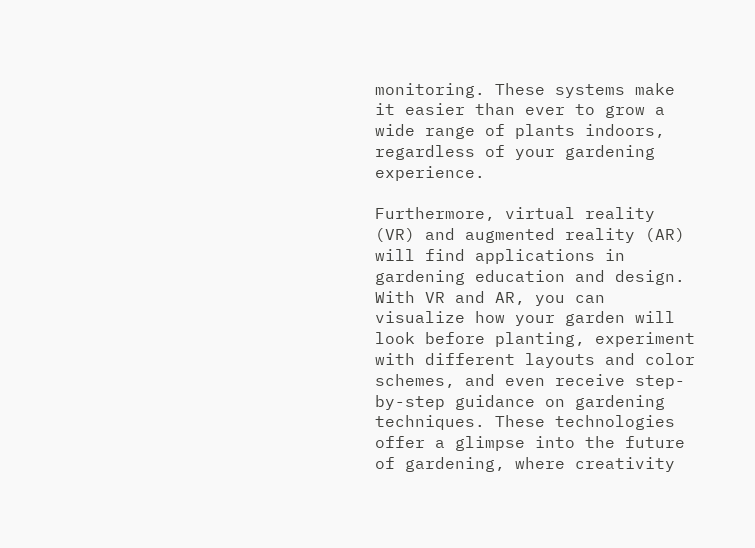monitoring. These systems make it easier than ever to grow a wide range of plants indoors, regardless of your gardening experience.

Furthermore, virtual reality (VR) and augmented reality (AR) will find applications in gardening education and design. With VR and AR, you can visualize how your garden will look before planting, experiment with different layouts and color schemes, and even receive step-by-step guidance on gardening techniques. These technologies offer a glimpse into the future of gardening, where creativity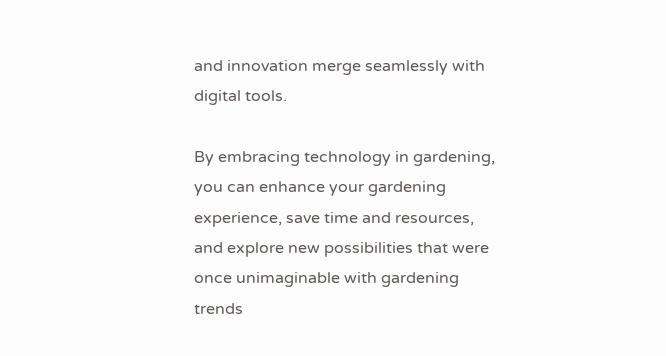and innovation merge seamlessly with digital tools.

By embracing technology in gardening, you can enhance your gardening experience, save time and resources, and explore new possibilities that were once unimaginable with gardening trends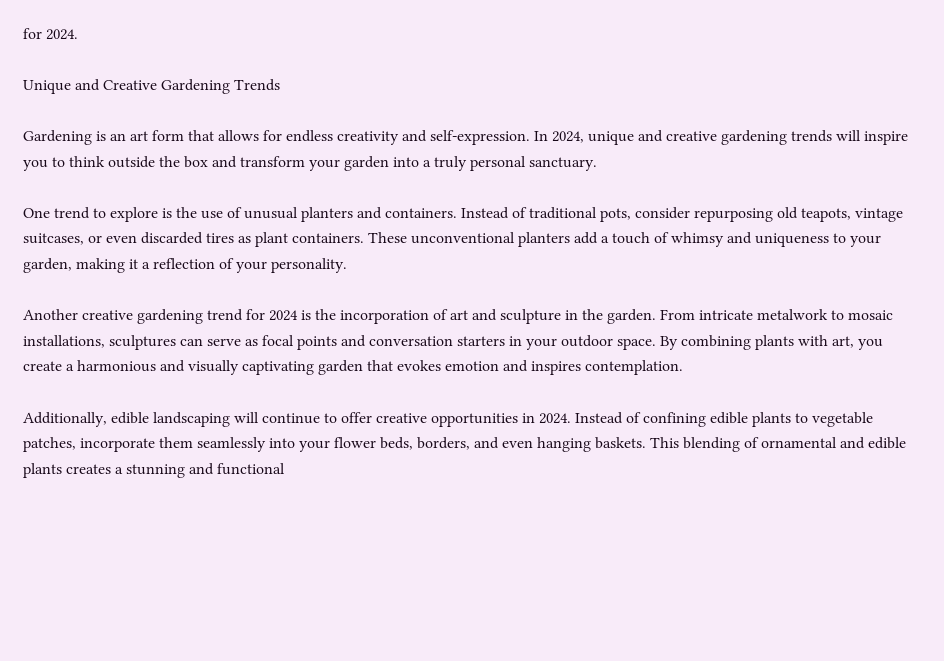for 2024.

Unique and Creative Gardening Trends

Gardening is an art form that allows for endless creativity and self-expression. In 2024, unique and creative gardening trends will inspire you to think outside the box and transform your garden into a truly personal sanctuary.

One trend to explore is the use of unusual planters and containers. Instead of traditional pots, consider repurposing old teapots, vintage suitcases, or even discarded tires as plant containers. These unconventional planters add a touch of whimsy and uniqueness to your garden, making it a reflection of your personality.

Another creative gardening trend for 2024 is the incorporation of art and sculpture in the garden. From intricate metalwork to mosaic installations, sculptures can serve as focal points and conversation starters in your outdoor space. By combining plants with art, you create a harmonious and visually captivating garden that evokes emotion and inspires contemplation.

Additionally, edible landscaping will continue to offer creative opportunities in 2024. Instead of confining edible plants to vegetable patches, incorporate them seamlessly into your flower beds, borders, and even hanging baskets. This blending of ornamental and edible plants creates a stunning and functional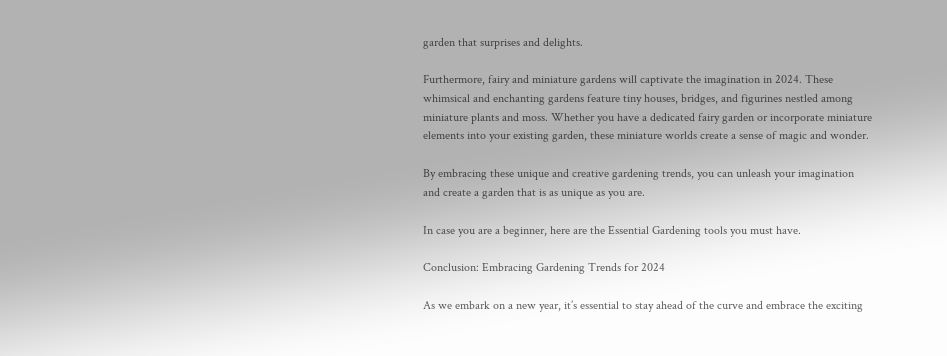garden that surprises and delights.

Furthermore, fairy and miniature gardens will captivate the imagination in 2024. These whimsical and enchanting gardens feature tiny houses, bridges, and figurines nestled among miniature plants and moss. Whether you have a dedicated fairy garden or incorporate miniature elements into your existing garden, these miniature worlds create a sense of magic and wonder.

By embracing these unique and creative gardening trends, you can unleash your imagination and create a garden that is as unique as you are.

In case you are a beginner, here are the Essential Gardening tools you must have.

Conclusion: Embracing Gardening Trends for 2024

As we embark on a new year, it’s essential to stay ahead of the curve and embrace the exciting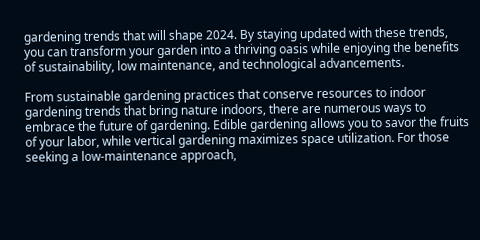gardening trends that will shape 2024. By staying updated with these trends, you can transform your garden into a thriving oasis while enjoying the benefits of sustainability, low maintenance, and technological advancements.

From sustainable gardening practices that conserve resources to indoor gardening trends that bring nature indoors, there are numerous ways to embrace the future of gardening. Edible gardening allows you to savor the fruits of your labor, while vertical gardening maximizes space utilization. For those seeking a low-maintenance approach,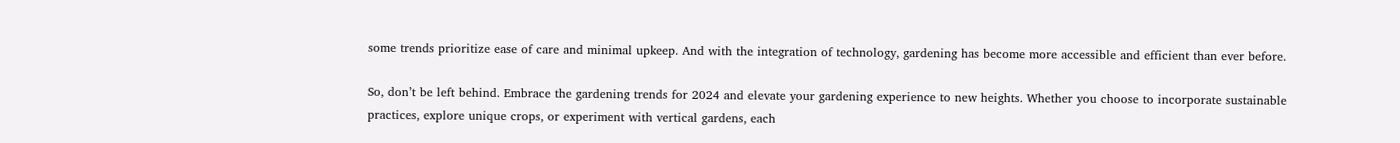some trends prioritize ease of care and minimal upkeep. And with the integration of technology, gardening has become more accessible and efficient than ever before.

So, don’t be left behind. Embrace the gardening trends for 2024 and elevate your gardening experience to new heights. Whether you choose to incorporate sustainable practices, explore unique crops, or experiment with vertical gardens, each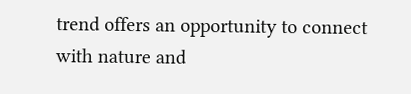trend offers an opportunity to connect with nature and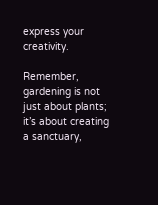express your creativity.

Remember, gardening is not just about plants; it’s about creating a sanctuary,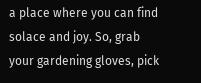a place where you can find solace and joy. So, grab your gardening gloves, pick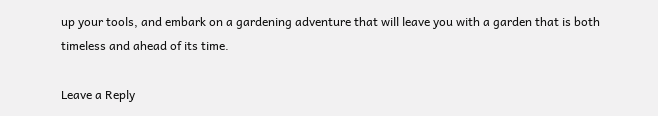up your tools, and embark on a gardening adventure that will leave you with a garden that is both timeless and ahead of its time.

Leave a Reply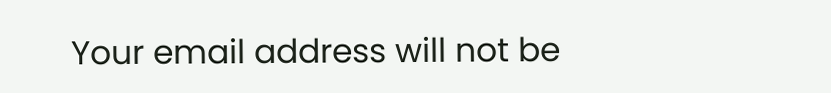Your email address will not be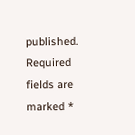published. Required fields are marked *